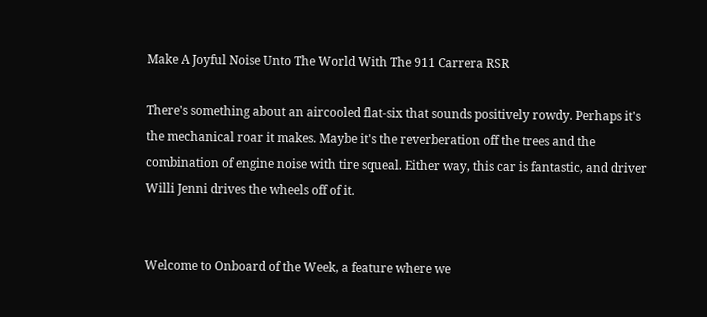Make A Joyful Noise Unto The World With The 911 Carrera RSR

There's something about an aircooled flat-six that sounds positively rowdy. Perhaps it's the mechanical roar it makes. Maybe it's the reverberation off the trees and the combination of engine noise with tire squeal. Either way, this car is fantastic, and driver Willi Jenni drives the wheels off of it.


Welcome to Onboard of the Week, a feature where we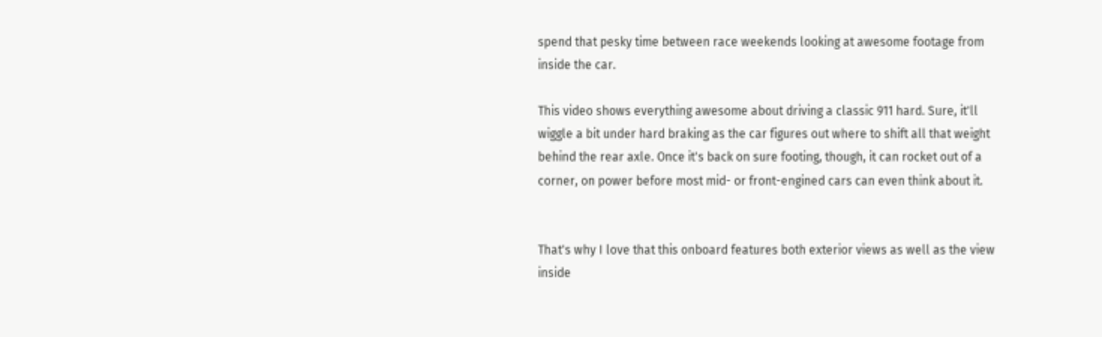spend that pesky time between race weekends looking at awesome footage from inside the car.

This video shows everything awesome about driving a classic 911 hard. Sure, it'll wiggle a bit under hard braking as the car figures out where to shift all that weight behind the rear axle. Once it's back on sure footing, though, it can rocket out of a corner, on power before most mid- or front-engined cars can even think about it.


That's why I love that this onboard features both exterior views as well as the view inside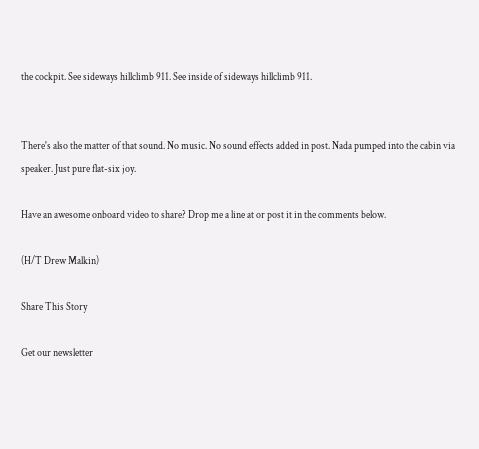the cockpit. See sideways hillclimb 911. See inside of sideways hillclimb 911.


There's also the matter of that sound. No music. No sound effects added in post. Nada pumped into the cabin via speaker. Just pure flat-six joy.

Have an awesome onboard video to share? Drop me a line at or post it in the comments below.

(H/T Drew Malkin)

Share This Story

Get our newsletter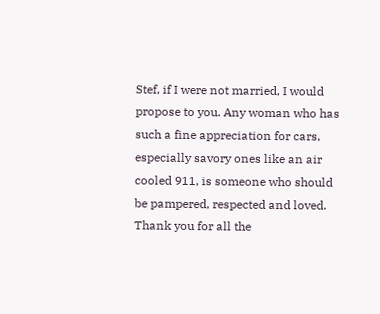Stef, if I were not married, I would propose to you. Any woman who has such a fine appreciation for cars, especially savory ones like an air cooled 911, is someone who should be pampered, respected and loved. Thank you for all the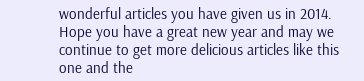wonderful articles you have given us in 2014. Hope you have a great new year and may we continue to get more delicious articles like this one and the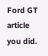Ford GT article you did.